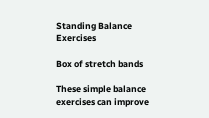Standing Balance Exercises

Box of stretch bands

These simple balance exercises can improve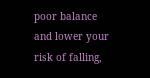poor balance and lower your risk of falling,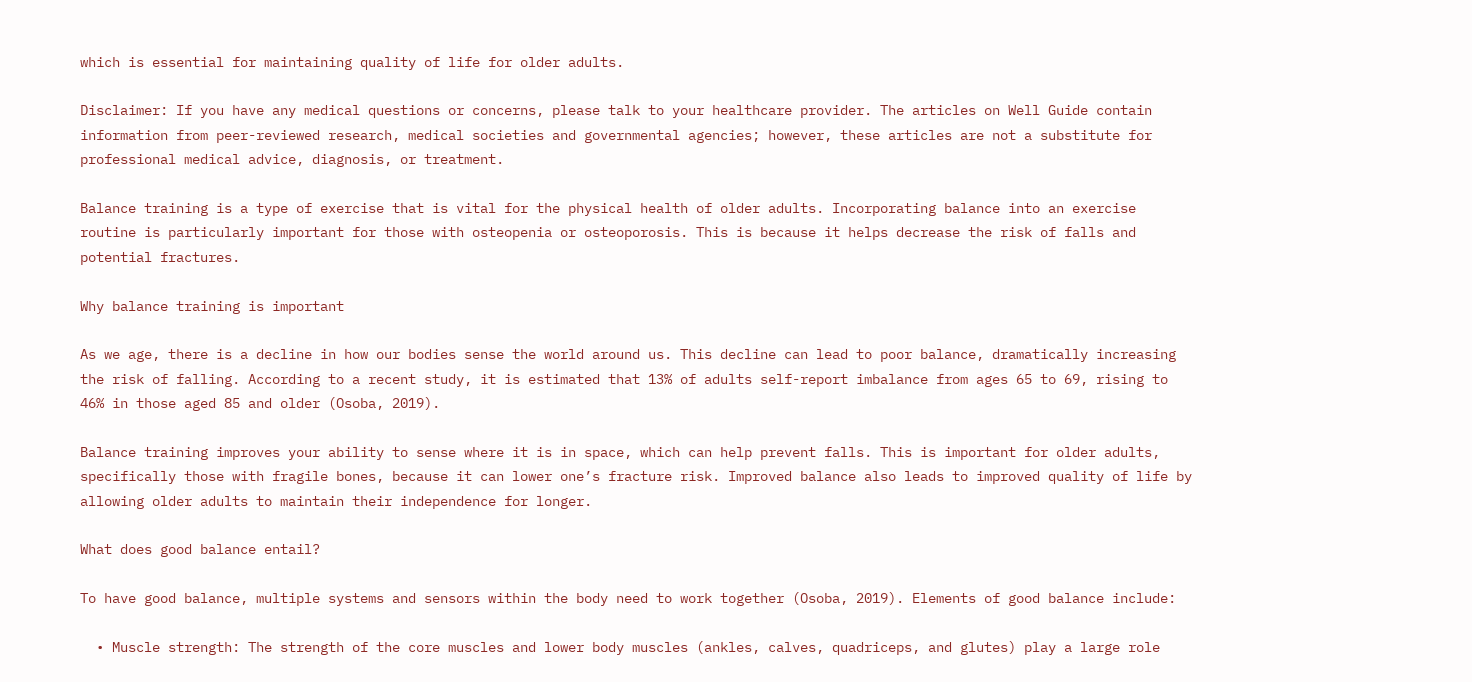which is essential for maintaining quality of life for older adults.

Disclaimer: If you have any medical questions or concerns, please talk to your healthcare provider. The articles on Well Guide contain information from peer-reviewed research, medical societies and governmental agencies; however, these articles are not a substitute for professional medical advice, diagnosis, or treatment.

Balance training is a type of exercise that is vital for the physical health of older adults. Incorporating balance into an exercise routine is particularly important for those with osteopenia or osteoporosis. This is because it helps decrease the risk of falls and potential fractures.

Why balance training is important

As we age, there is a decline in how our bodies sense the world around us. This decline can lead to poor balance, dramatically increasing the risk of falling. According to a recent study, it is estimated that 13% of adults self-report imbalance from ages 65 to 69, rising to 46% in those aged 85 and older (Osoba, 2019).

Balance training improves your ability to sense where it is in space, which can help prevent falls. This is important for older adults, specifically those with fragile bones, because it can lower one’s fracture risk. Improved balance also leads to improved quality of life by allowing older adults to maintain their independence for longer.

What does good balance entail?

To have good balance, multiple systems and sensors within the body need to work together (Osoba, 2019). Elements of good balance include:

  • Muscle strength: The strength of the core muscles and lower body muscles (ankles, calves, quadriceps, and glutes) play a large role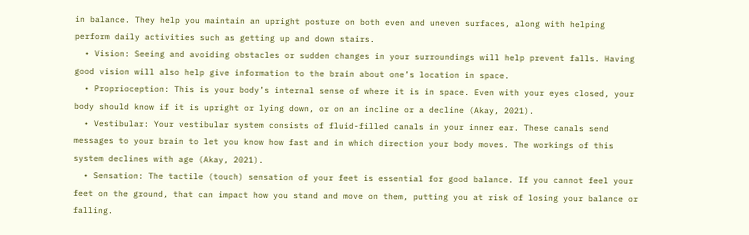in balance. They help you maintain an upright posture on both even and uneven surfaces, along with helping perform daily activities such as getting up and down stairs.
  • Vision: Seeing and avoiding obstacles or sudden changes in your surroundings will help prevent falls. Having good vision will also help give information to the brain about one’s location in space.
  • Proprioception: This is your body’s internal sense of where it is in space. Even with your eyes closed, your body should know if it is upright or lying down, or on an incline or a decline (Akay, 2021).
  • Vestibular: Your vestibular system consists of fluid-filled canals in your inner ear. These canals send messages to your brain to let you know how fast and in which direction your body moves. The workings of this system declines with age (Akay, 2021).
  • Sensation: The tactile (touch) sensation of your feet is essential for good balance. If you cannot feel your feet on the ground, that can impact how you stand and move on them, putting you at risk of losing your balance or falling.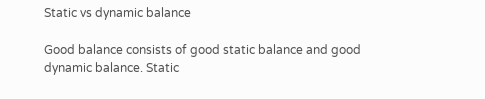Static vs dynamic balance

Good balance consists of good static balance and good dynamic balance. Static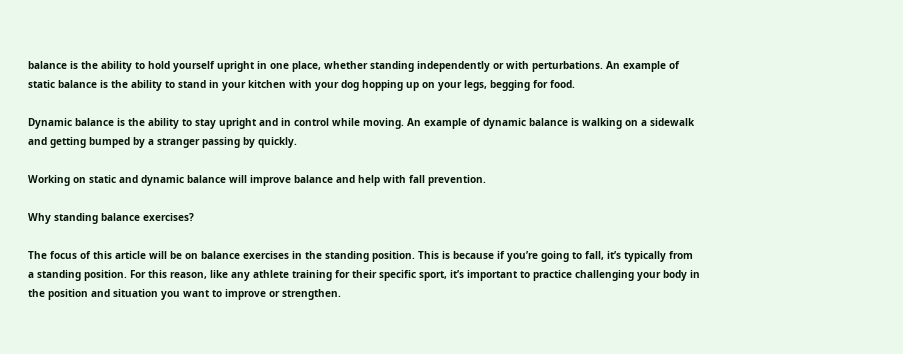balance is the ability to hold yourself upright in one place, whether standing independently or with perturbations. An example of static balance is the ability to stand in your kitchen with your dog hopping up on your legs, begging for food.

Dynamic balance is the ability to stay upright and in control while moving. An example of dynamic balance is walking on a sidewalk and getting bumped by a stranger passing by quickly.

Working on static and dynamic balance will improve balance and help with fall prevention.

Why standing balance exercises?

The focus of this article will be on balance exercises in the standing position. This is because if you’re going to fall, it’s typically from a standing position. For this reason, like any athlete training for their specific sport, it’s important to practice challenging your body in the position and situation you want to improve or strengthen.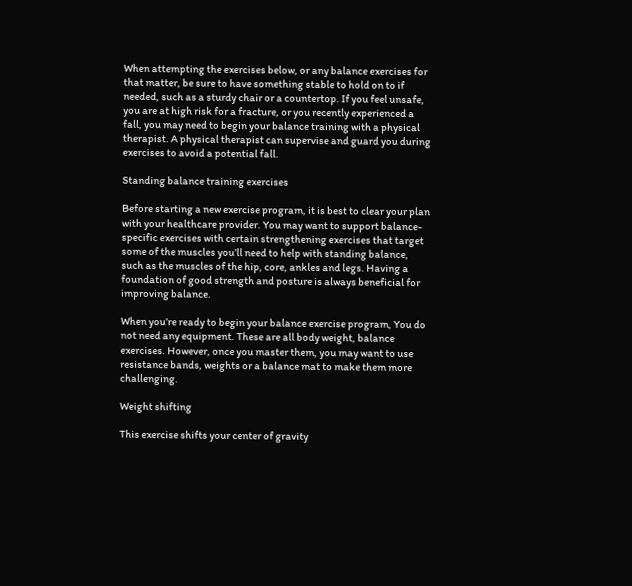When attempting the exercises below, or any balance exercises for that matter, be sure to have something stable to hold on to if needed, such as a sturdy chair or a countertop. If you feel unsafe, you are at high risk for a fracture, or you recently experienced a fall, you may need to begin your balance training with a physical therapist. A physical therapist can supervise and guard you during exercises to avoid a potential fall.

Standing balance training exercises

Before starting a new exercise program, it is best to clear your plan with your healthcare provider. You may want to support balance-specific exercises with certain strengthening exercises that target some of the muscles you’ll need to help with standing balance, such as the muscles of the hip, core, ankles and legs. Having a foundation of good strength and posture is always beneficial for improving balance.

When you’re ready to begin your balance exercise program, You do not need any equipment. These are all body weight, balance exercises. However, once you master them, you may want to use resistance bands, weights or a balance mat to make them more challenging.

Weight shifting

This exercise shifts your center of gravity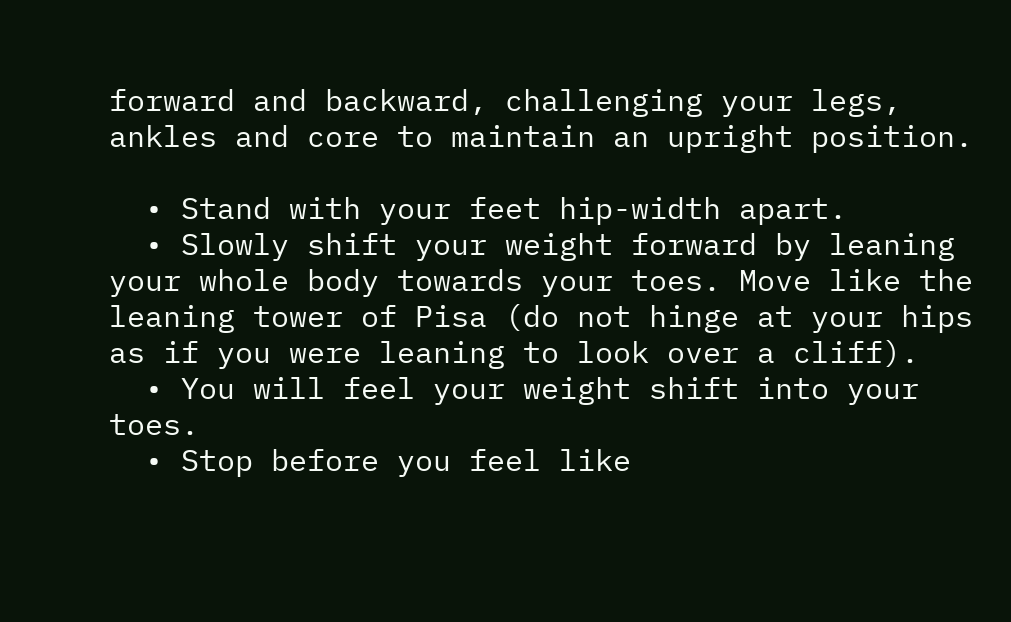forward and backward, challenging your legs, ankles and core to maintain an upright position.

  • Stand with your feet hip-width apart.
  • Slowly shift your weight forward by leaning your whole body towards your toes. Move like the leaning tower of Pisa (do not hinge at your hips as if you were leaning to look over a cliff).
  • You will feel your weight shift into your toes.
  • Stop before you feel like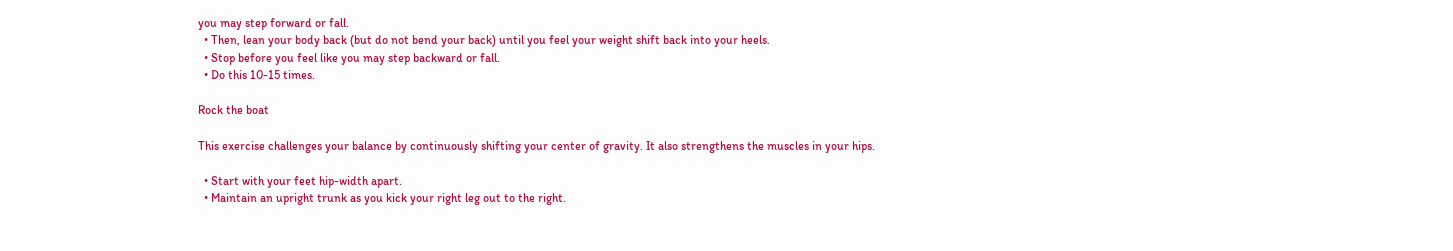you may step forward or fall.
  • Then, lean your body back (but do not bend your back) until you feel your weight shift back into your heels.
  • Stop before you feel like you may step backward or fall.
  • Do this 10-15 times.

Rock the boat

This exercise challenges your balance by continuously shifting your center of gravity. It also strengthens the muscles in your hips.

  • Start with your feet hip-width apart.
  • Maintain an upright trunk as you kick your right leg out to the right.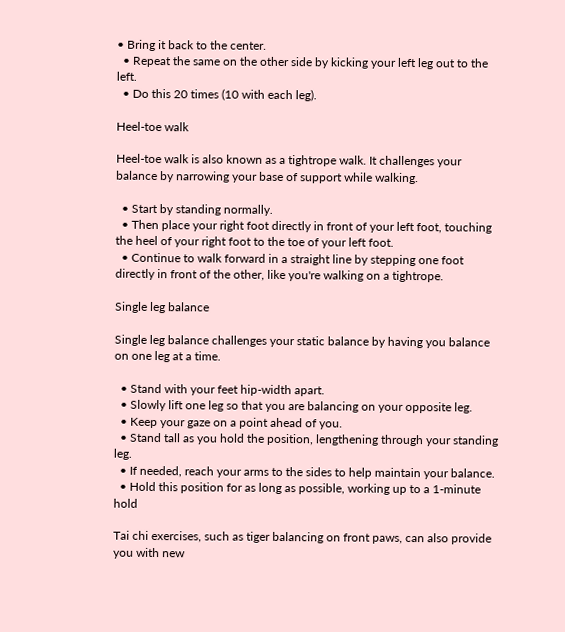• Bring it back to the center.
  • Repeat the same on the other side by kicking your left leg out to the left.
  • Do this 20 times (10 with each leg).

Heel-toe walk

Heel-toe walk is also known as a tightrope walk. It challenges your balance by narrowing your base of support while walking.

  • Start by standing normally.
  • Then place your right foot directly in front of your left foot, touching the heel of your right foot to the toe of your left foot.
  • Continue to walk forward in a straight line by stepping one foot directly in front of the other, like you're walking on a tightrope.

Single leg balance

Single leg balance challenges your static balance by having you balance on one leg at a time.

  • Stand with your feet hip-width apart.
  • Slowly lift one leg so that you are balancing on your opposite leg.
  • Keep your gaze on a point ahead of you.
  • Stand tall as you hold the position, lengthening through your standing leg.
  • If needed, reach your arms to the sides to help maintain your balance.
  • Hold this position for as long as possible, working up to a 1-minute hold

Tai chi exercises, such as tiger balancing on front paws, can also provide you with new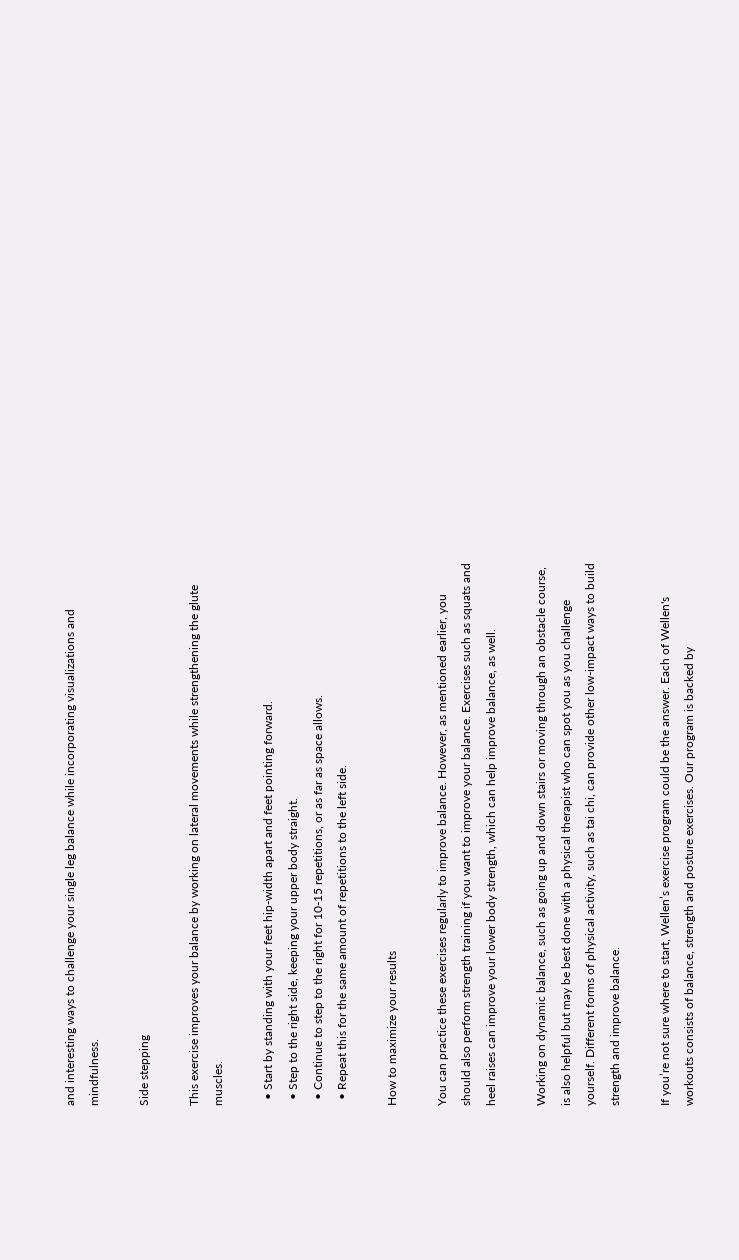and interesting ways to challenge your single leg balance while incorporating visualizations and mindfulness.

Side stepping

This exercise improves your balance by working on lateral movements while strengthening the glute muscles.

  • Start by standing with your feet hip-width apart and feet pointing forward.
  • Step to the right side, keeping your upper body straight.
  • Continue to step to the right for 10-15 repetitions, or as far as space allows.
  • Repeat this for the same amount of repetitions to the left side.

How to maximize your results

You can practice these exercises regularly to improve balance. However, as mentioned earlier, you should also perform strength training if you want to improve your balance. Exercises such as squats and heel raises can improve your lower body strength, which can help improve balance, as well.

Working on dynamic balance, such as going up and down stairs or moving through an obstacle course, is also helpful but may be best done with a physical therapist who can spot you as you challenge yourself. Different forms of physical activity, such as tai chi, can provide other low-impact ways to build strength and improve balance.

If you’re not sure where to start, Wellen’s exercise program could be the answer. Each of Wellen's workouts consists of balance, strength and posture exercises. Our program is backed by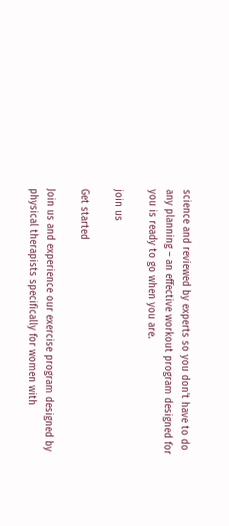science and reviewed by experts so you don’t have to do any planning – an effective workout program designed for you is ready to go when you are.

join us

Get started

Join us and experience our exercise program designed by physical therapists specifically for women with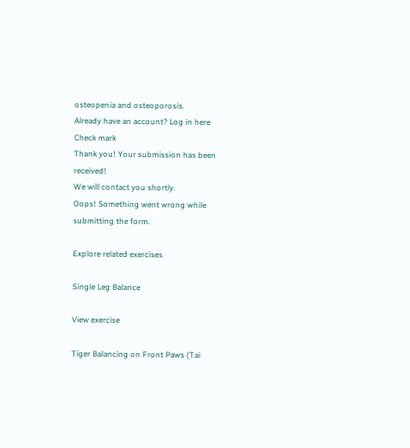osteopenia and osteoporosis.
Already have an account? Log in here
Check mark
Thank you! Your submission has been received!
We will contact you shortly.
Oops! Something went wrong while submitting the form.

Explore related exercises

Single Leg Balance

View exercise

Tiger Balancing on Front Paws (Tai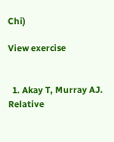Chi)

View exercise


  1. Akay T, Murray AJ. Relative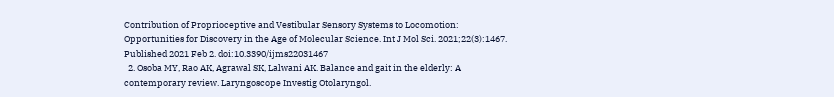Contribution of Proprioceptive and Vestibular Sensory Systems to Locomotion: Opportunities for Discovery in the Age of Molecular Science. Int J Mol Sci. 2021;22(3):1467. Published 2021 Feb 2. doi:10.3390/ijms22031467
  2. Osoba MY, Rao AK, Agrawal SK, Lalwani AK. Balance and gait in the elderly: A contemporary review. Laryngoscope Investig Otolaryngol.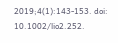2019;4(1):143-153. doi: 10.1002/lio2.252.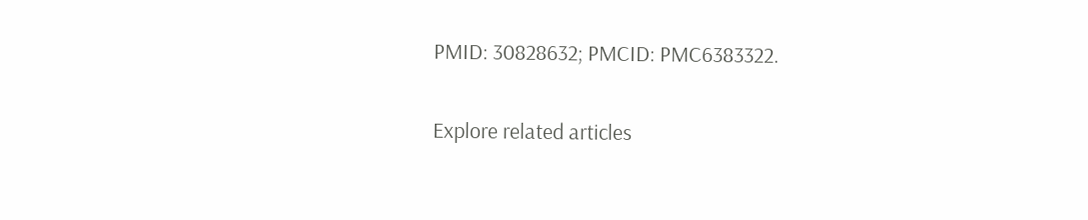PMID: 30828632; PMCID: PMC6383322.

Explore related articles